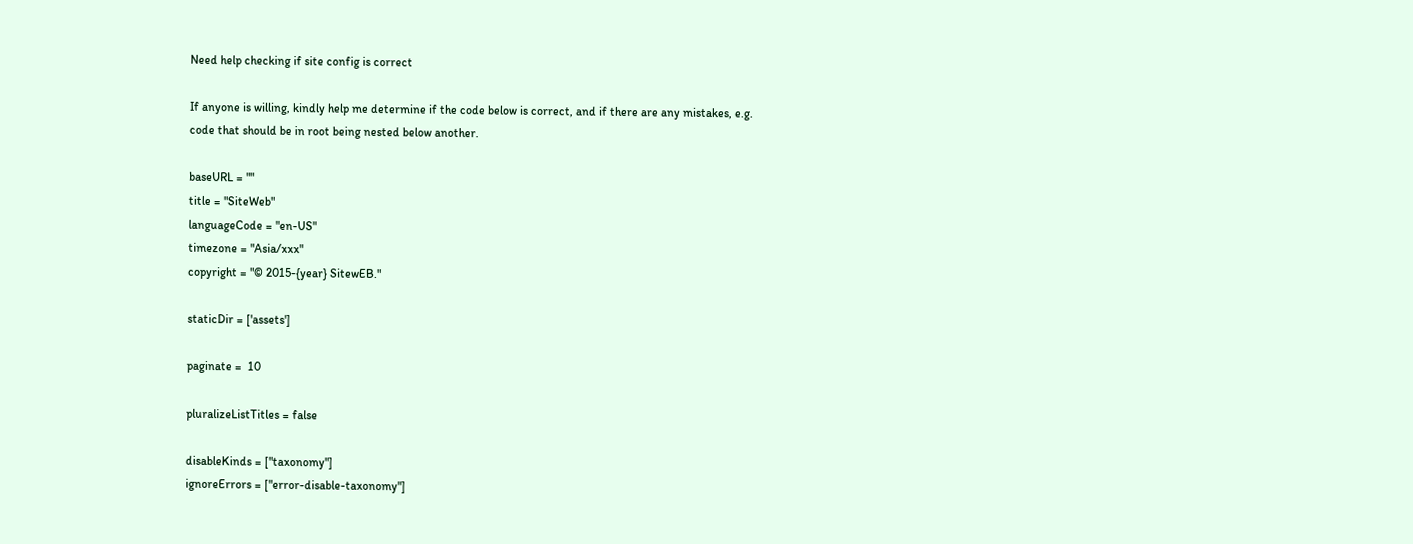Need help checking if site config is correct

If anyone is willing, kindly help me determine if the code below is correct, and if there are any mistakes, e.g. code that should be in root being nested below another.

baseURL = ""
title = "SiteWeb"
languageCode = "en-US"
timezone = "Asia/xxx"
copyright = "© 2015-{year} SitewEB."

staticDir = ['assets']

paginate =  10

pluralizeListTitles = false

disableKinds = ["taxonomy"]
ignoreErrors = ["error-disable-taxonomy"]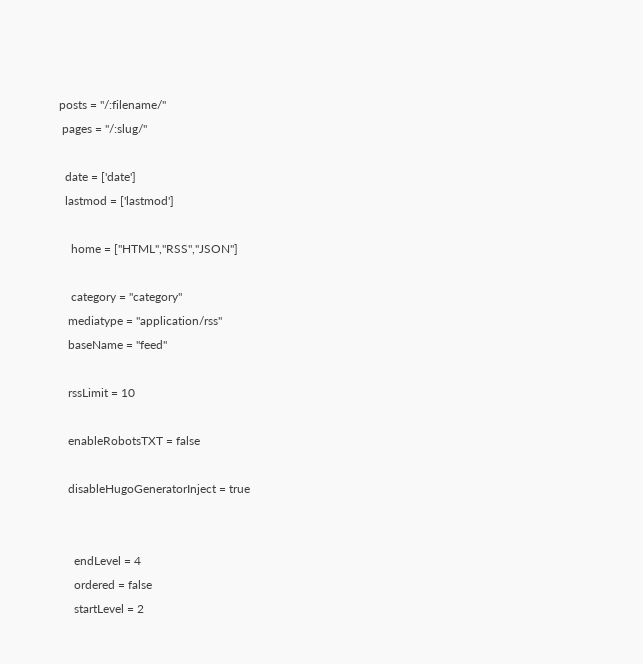posts = "/:filename/"
 pages = "/:slug/"

  date = ['date']
  lastmod = ['lastmod']

    home = ["HTML","RSS","JSON"]

    category = "category"
   mediatype = "application/rss"
   baseName = "feed"

   rssLimit = 10

   enableRobotsTXT = false

   disableHugoGeneratorInject = true


     endLevel = 4
     ordered = false
     startLevel = 2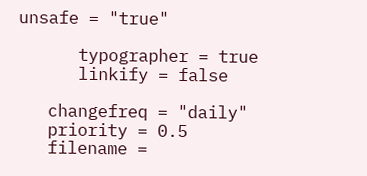unsafe = "true"

      typographer = true
      linkify = false

   changefreq = "daily"
   priority = 0.5
   filename =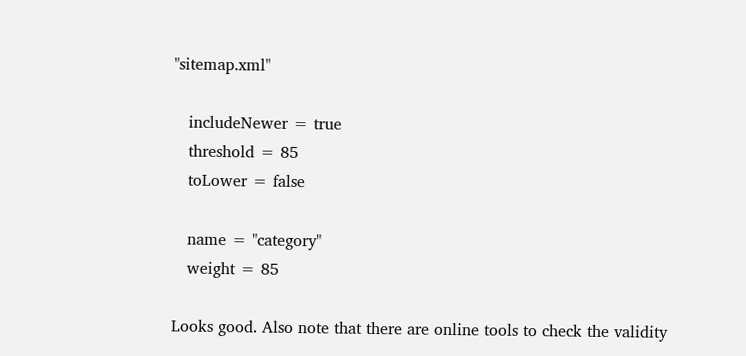"sitemap.xml"

   includeNewer = true
   threshold = 85
   toLower = false

   name = "category"
   weight = 85

Looks good. Also note that there are online tools to check the validity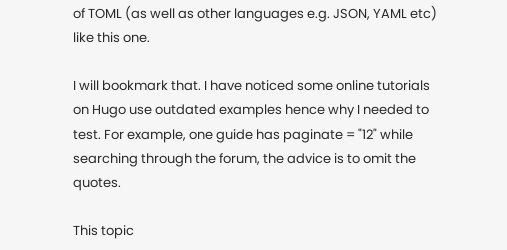of TOML (as well as other languages e.g. JSON, YAML etc) like this one.

I will bookmark that. I have noticed some online tutorials on Hugo use outdated examples hence why I needed to test. For example, one guide has paginate = "12" while searching through the forum, the advice is to omit the quotes.

This topic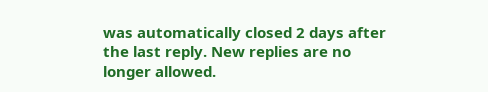was automatically closed 2 days after the last reply. New replies are no longer allowed.